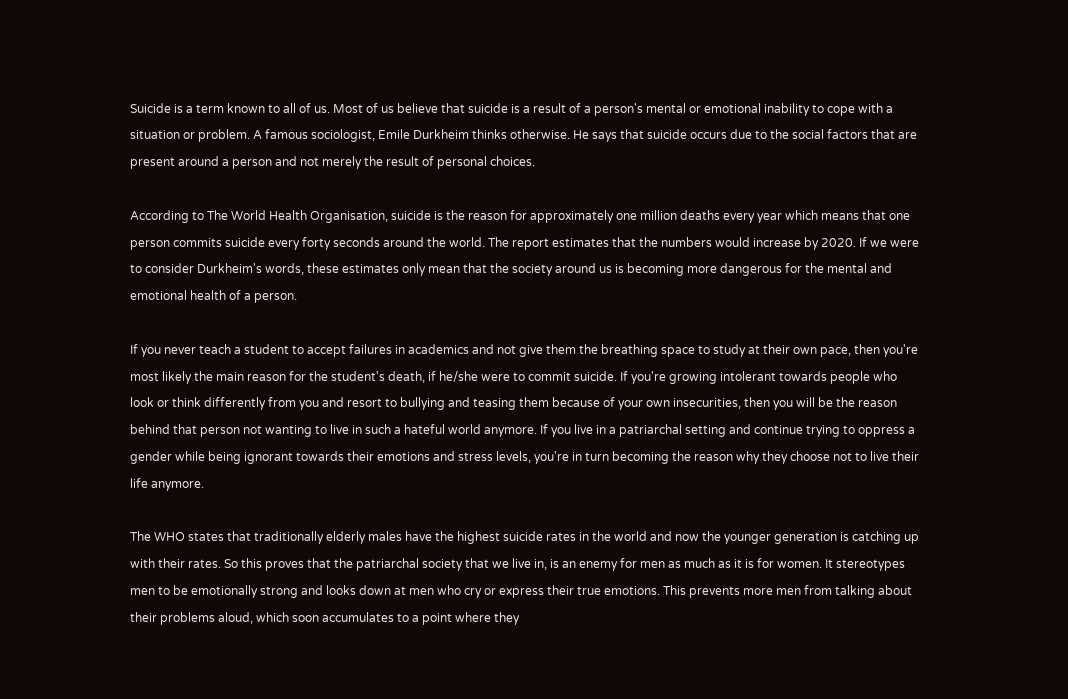Suicide is a term known to all of us. Most of us believe that suicide is a result of a person's mental or emotional inability to cope with a situation or problem. A famous sociologist, Emile Durkheim thinks otherwise. He says that suicide occurs due to the social factors that are present around a person and not merely the result of personal choices.

According to The World Health Organisation, suicide is the reason for approximately one million deaths every year which means that one person commits suicide every forty seconds around the world. The report estimates that the numbers would increase by 2020. If we were to consider Durkheim's words, these estimates only mean that the society around us is becoming more dangerous for the mental and emotional health of a person.

If you never teach a student to accept failures in academics and not give them the breathing space to study at their own pace, then you're most likely the main reason for the student's death, if he/she were to commit suicide. If you're growing intolerant towards people who look or think differently from you and resort to bullying and teasing them because of your own insecurities, then you will be the reason behind that person not wanting to live in such a hateful world anymore. If you live in a patriarchal setting and continue trying to oppress a gender while being ignorant towards their emotions and stress levels, you're in turn becoming the reason why they choose not to live their life anymore.

The WHO states that traditionally elderly males have the highest suicide rates in the world and now the younger generation is catching up with their rates. So this proves that the patriarchal society that we live in, is an enemy for men as much as it is for women. It stereotypes men to be emotionally strong and looks down at men who cry or express their true emotions. This prevents more men from talking about their problems aloud, which soon accumulates to a point where they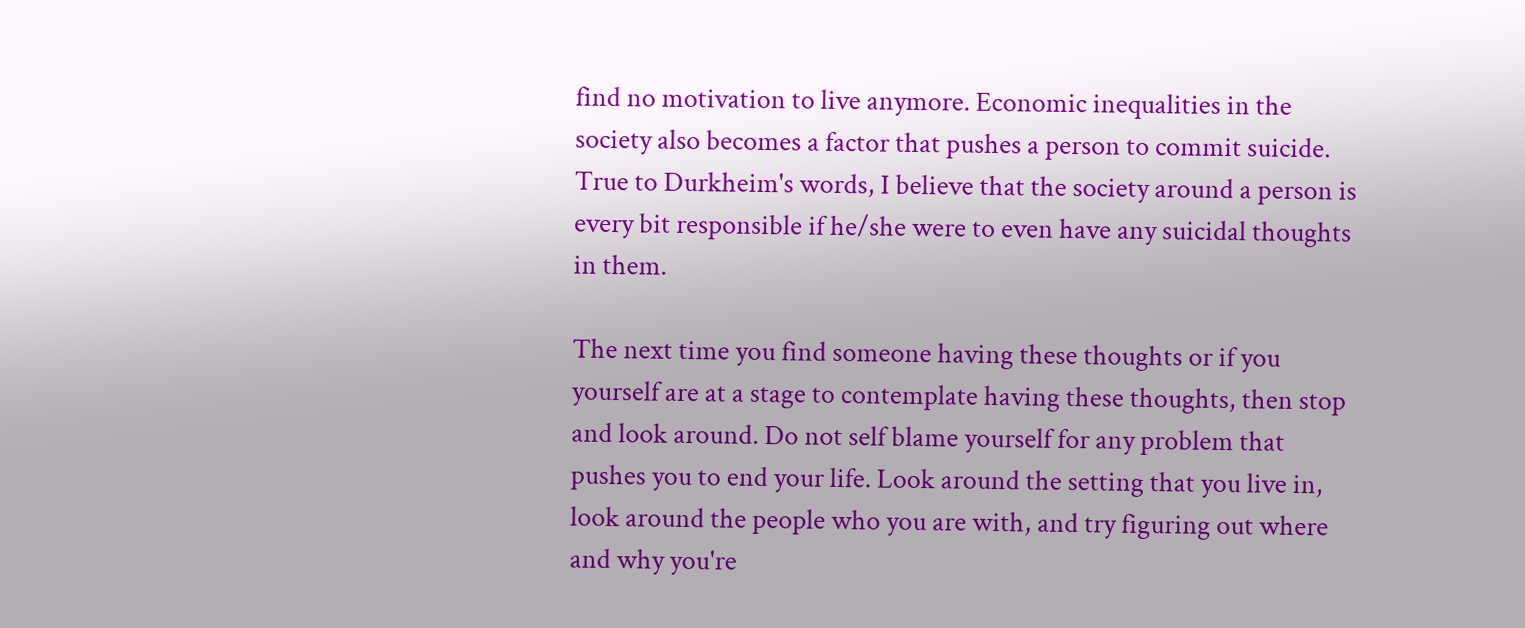find no motivation to live anymore. Economic inequalities in the society also becomes a factor that pushes a person to commit suicide. True to Durkheim's words, I believe that the society around a person is every bit responsible if he/she were to even have any suicidal thoughts in them.

The next time you find someone having these thoughts or if you yourself are at a stage to contemplate having these thoughts, then stop and look around. Do not self blame yourself for any problem that pushes you to end your life. Look around the setting that you live in, look around the people who you are with, and try figuring out where and why you're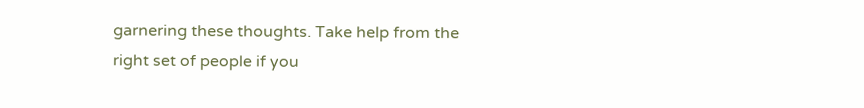garnering these thoughts. Take help from the right set of people if you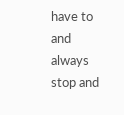have to and always stop and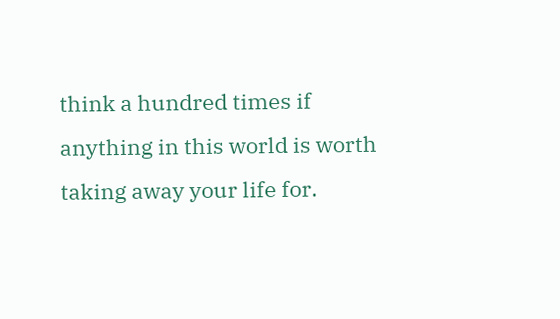think a hundred times if anything in this world is worth taking away your life for.